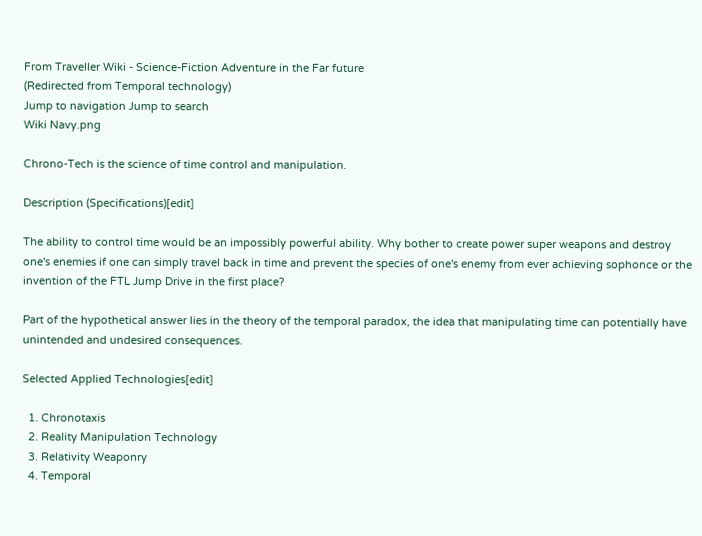From Traveller Wiki - Science-Fiction Adventure in the Far future
(Redirected from Temporal technology)
Jump to navigation Jump to search
Wiki Navy.png

Chrono-Tech is the science of time control and manipulation.

Description (Specifications)[edit]

The ability to control time would be an impossibly powerful ability. Why bother to create power super weapons and destroy one's enemies if one can simply travel back in time and prevent the species of one's enemy from ever achieving sophonce or the invention of the FTL Jump Drive in the first place?

Part of the hypothetical answer lies in the theory of the temporal paradox, the idea that manipulating time can potentially have unintended and undesired consequences.

Selected Applied Technologies[edit]

  1. Chronotaxis
  2. Reality Manipulation Technology
  3. Relativity Weaponry
  4. Temporal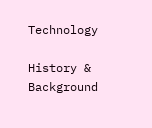Technology

History & Background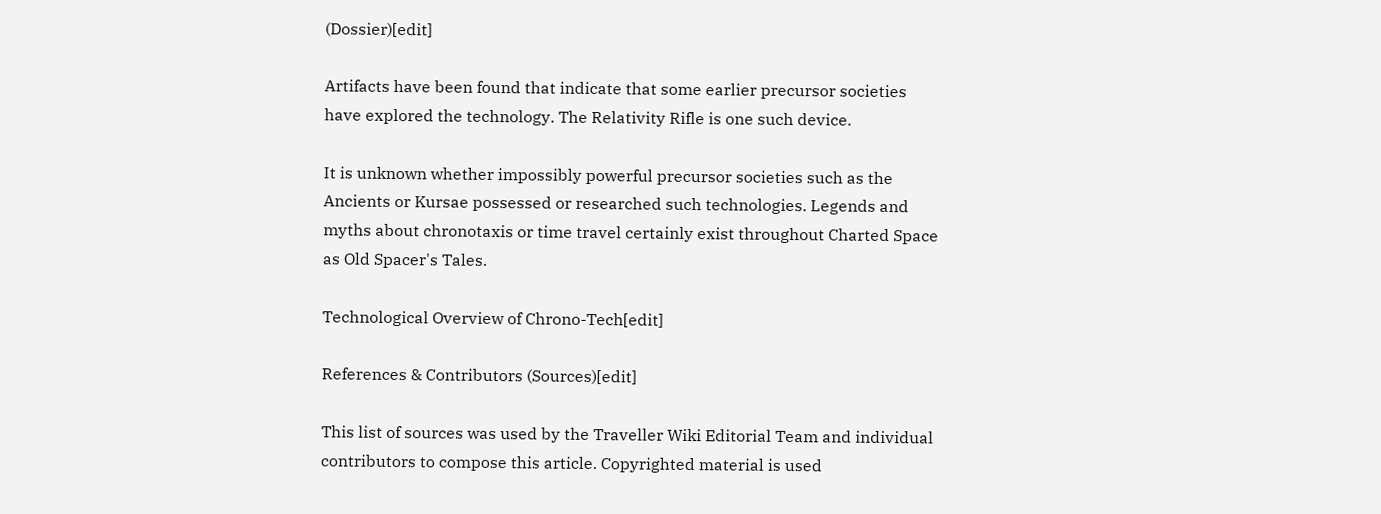(Dossier)[edit]

Artifacts have been found that indicate that some earlier precursor societies have explored the technology. The Relativity Rifle is one such device.

It is unknown whether impossibly powerful precursor societies such as the Ancients or Kursae possessed or researched such technologies. Legends and myths about chronotaxis or time travel certainly exist throughout Charted Space as Old Spacer's Tales.

Technological Overview of Chrono-Tech[edit]

References & Contributors (Sources)[edit]

This list of sources was used by the Traveller Wiki Editorial Team and individual contributors to compose this article. Copyrighted material is used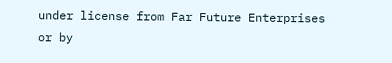under license from Far Future Enterprises or by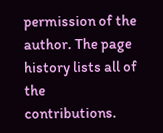permission of the author. The page history lists all of the contributions.